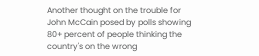Another thought on the trouble for John McCain posed by polls showing 80+ percent of people thinking the country's on the wrong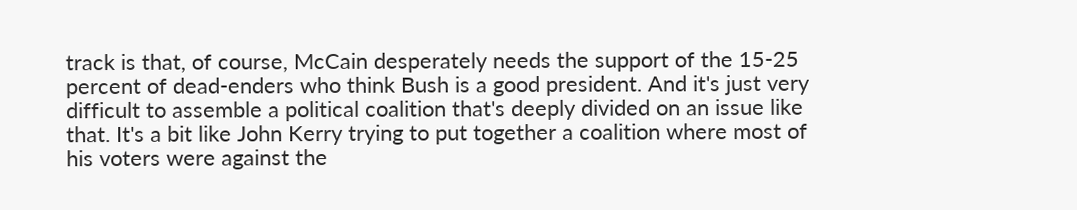track is that, of course, McCain desperately needs the support of the 15-25 percent of dead-enders who think Bush is a good president. And it's just very difficult to assemble a political coalition that's deeply divided on an issue like that. It's a bit like John Kerry trying to put together a coalition where most of his voters were against the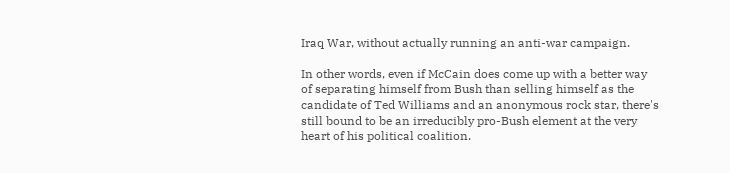Iraq War, without actually running an anti-war campaign.

In other words, even if McCain does come up with a better way of separating himself from Bush than selling himself as the candidate of Ted Williams and an anonymous rock star, there's still bound to be an irreducibly pro-Bush element at the very heart of his political coalition.